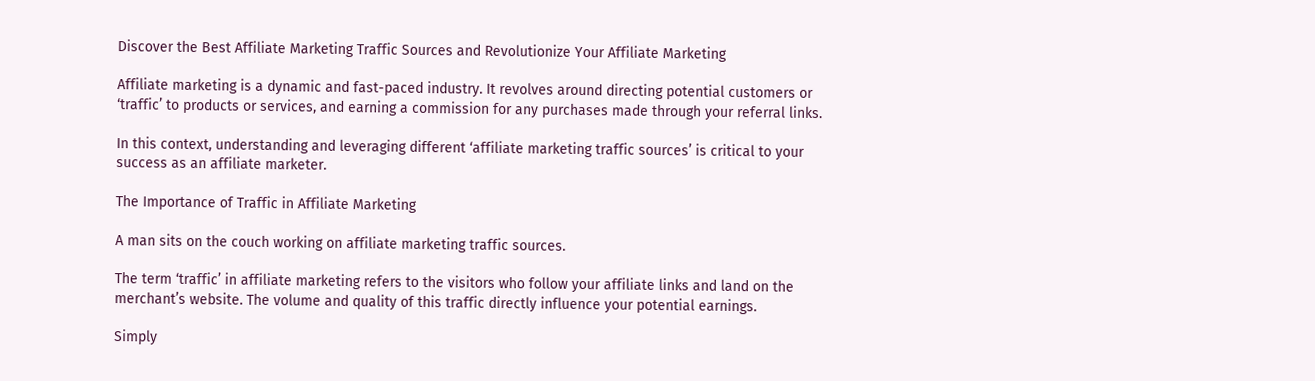Discover the Best Affiliate Marketing Traffic Sources and Revolutionize Your Affiliate Marketing

Affiliate marketing is a dynamic and fast-paced industry. It revolves around directing potential customers or ‘traffic’ to products or services, and earning a commission for any purchases made through your referral links.

In this context, understanding and leveraging different ‘affiliate marketing traffic sources’ is critical to your success as an affiliate marketer.

The Importance of Traffic in Affiliate Marketing

A man sits on the couch working on affiliate marketing traffic sources.

The term ‘traffic’ in affiliate marketing refers to the visitors who follow your affiliate links and land on the merchant’s website. The volume and quality of this traffic directly influence your potential earnings.

Simply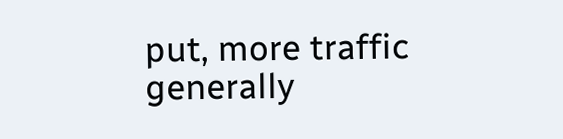put, more traffic generally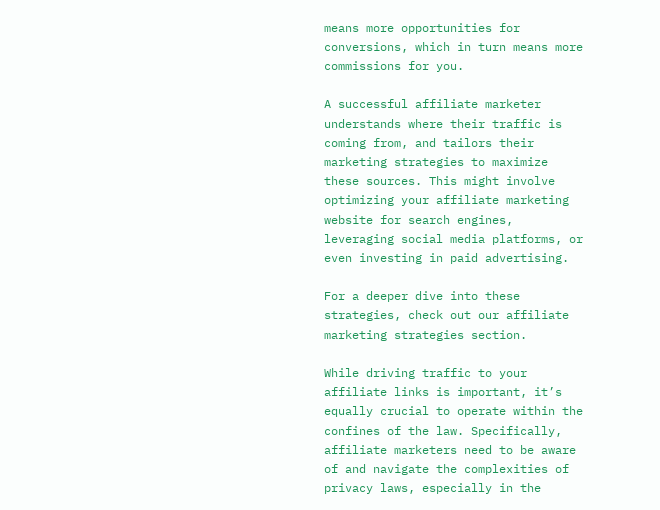means more opportunities for conversions, which in turn means more commissions for you.

A successful affiliate marketer understands where their traffic is coming from, and tailors their marketing strategies to maximize these sources. This might involve optimizing your affiliate marketing website for search engines, leveraging social media platforms, or even investing in paid advertising.

For a deeper dive into these strategies, check out our affiliate marketing strategies section.

While driving traffic to your affiliate links is important, it’s equally crucial to operate within the confines of the law. Specifically, affiliate marketers need to be aware of and navigate the complexities of privacy laws, especially in the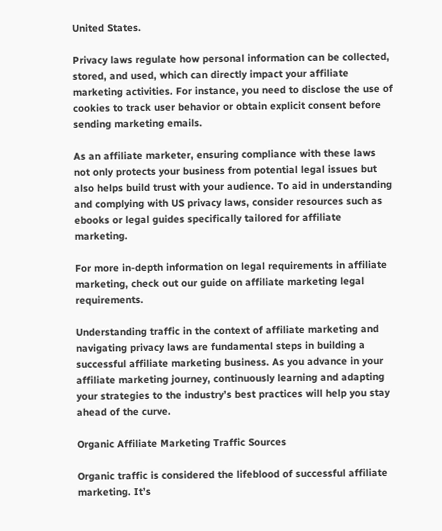United States.

Privacy laws regulate how personal information can be collected, stored, and used, which can directly impact your affiliate marketing activities. For instance, you need to disclose the use of cookies to track user behavior or obtain explicit consent before sending marketing emails.

As an affiliate marketer, ensuring compliance with these laws not only protects your business from potential legal issues but also helps build trust with your audience. To aid in understanding and complying with US privacy laws, consider resources such as ebooks or legal guides specifically tailored for affiliate marketing.

For more in-depth information on legal requirements in affiliate marketing, check out our guide on affiliate marketing legal requirements.

Understanding traffic in the context of affiliate marketing and navigating privacy laws are fundamental steps in building a successful affiliate marketing business. As you advance in your affiliate marketing journey, continuously learning and adapting your strategies to the industry’s best practices will help you stay ahead of the curve.

Organic Affiliate Marketing Traffic Sources

Organic traffic is considered the lifeblood of successful affiliate marketing. It’s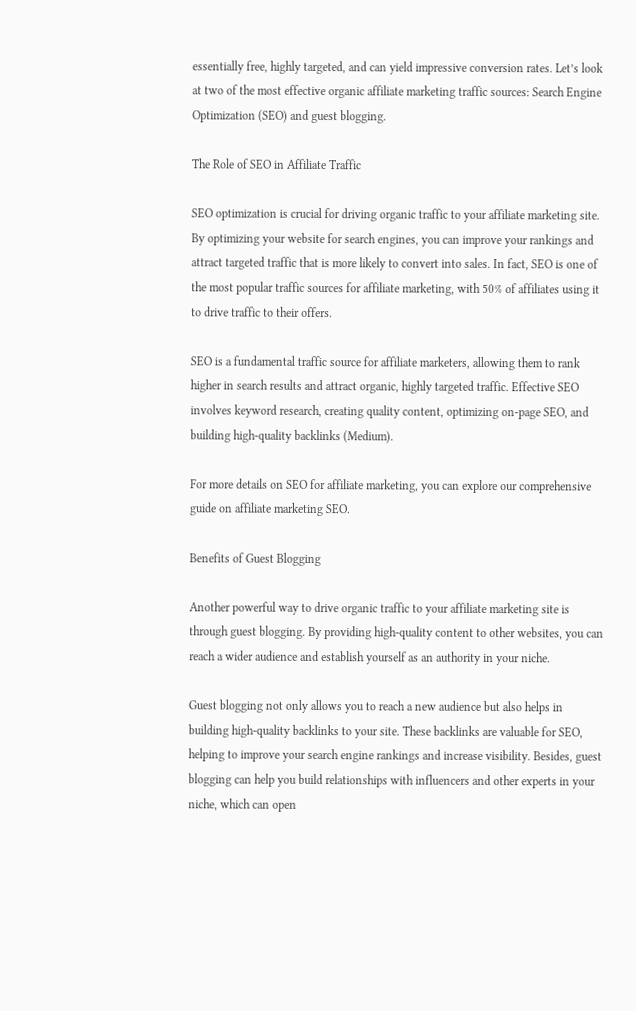essentially free, highly targeted, and can yield impressive conversion rates. Let’s look at two of the most effective organic affiliate marketing traffic sources: Search Engine Optimization (SEO) and guest blogging.

The Role of SEO in Affiliate Traffic

SEO optimization is crucial for driving organic traffic to your affiliate marketing site. By optimizing your website for search engines, you can improve your rankings and attract targeted traffic that is more likely to convert into sales. In fact, SEO is one of the most popular traffic sources for affiliate marketing, with 50% of affiliates using it to drive traffic to their offers.

SEO is a fundamental traffic source for affiliate marketers, allowing them to rank higher in search results and attract organic, highly targeted traffic. Effective SEO involves keyword research, creating quality content, optimizing on-page SEO, and building high-quality backlinks (Medium).

For more details on SEO for affiliate marketing, you can explore our comprehensive guide on affiliate marketing SEO.

Benefits of Guest Blogging

Another powerful way to drive organic traffic to your affiliate marketing site is through guest blogging. By providing high-quality content to other websites, you can reach a wider audience and establish yourself as an authority in your niche.

Guest blogging not only allows you to reach a new audience but also helps in building high-quality backlinks to your site. These backlinks are valuable for SEO, helping to improve your search engine rankings and increase visibility. Besides, guest blogging can help you build relationships with influencers and other experts in your niche, which can open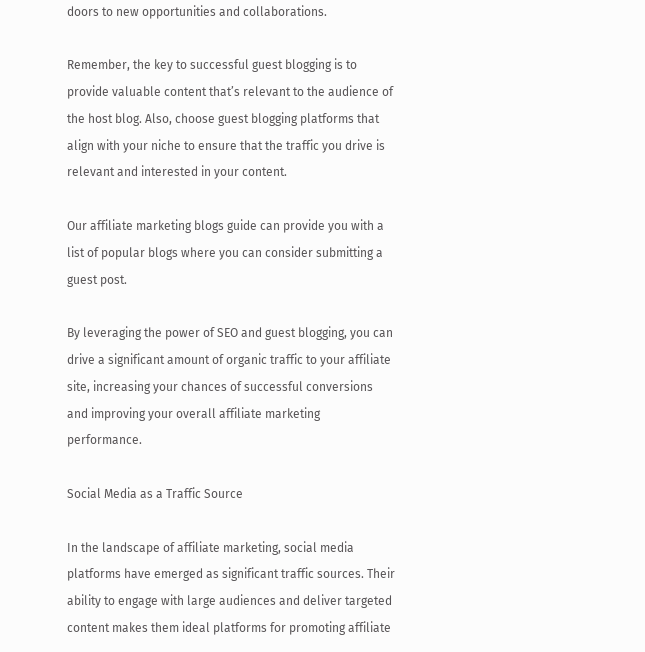doors to new opportunities and collaborations.

Remember, the key to successful guest blogging is to provide valuable content that’s relevant to the audience of the host blog. Also, choose guest blogging platforms that align with your niche to ensure that the traffic you drive is relevant and interested in your content.

Our affiliate marketing blogs guide can provide you with a list of popular blogs where you can consider submitting a guest post.

By leveraging the power of SEO and guest blogging, you can drive a significant amount of organic traffic to your affiliate site, increasing your chances of successful conversions and improving your overall affiliate marketing performance.

Social Media as a Traffic Source

In the landscape of affiliate marketing, social media platforms have emerged as significant traffic sources. Their ability to engage with large audiences and deliver targeted content makes them ideal platforms for promoting affiliate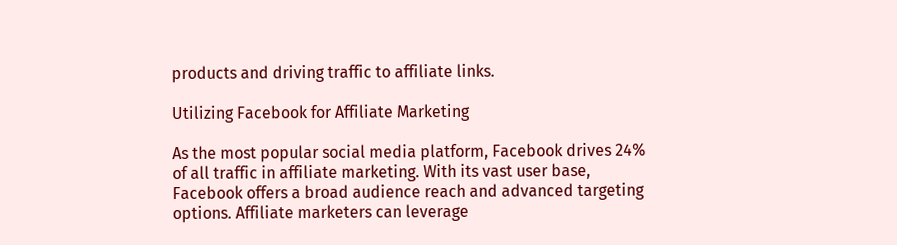products and driving traffic to affiliate links.

Utilizing Facebook for Affiliate Marketing

As the most popular social media platform, Facebook drives 24% of all traffic in affiliate marketing. With its vast user base, Facebook offers a broad audience reach and advanced targeting options. Affiliate marketers can leverage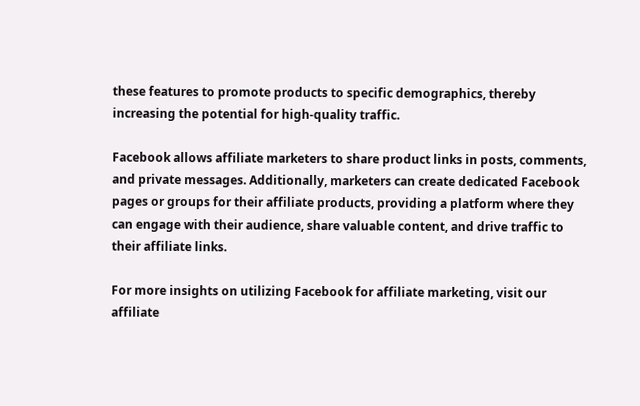these features to promote products to specific demographics, thereby increasing the potential for high-quality traffic.

Facebook allows affiliate marketers to share product links in posts, comments, and private messages. Additionally, marketers can create dedicated Facebook pages or groups for their affiliate products, providing a platform where they can engage with their audience, share valuable content, and drive traffic to their affiliate links.

For more insights on utilizing Facebook for affiliate marketing, visit our affiliate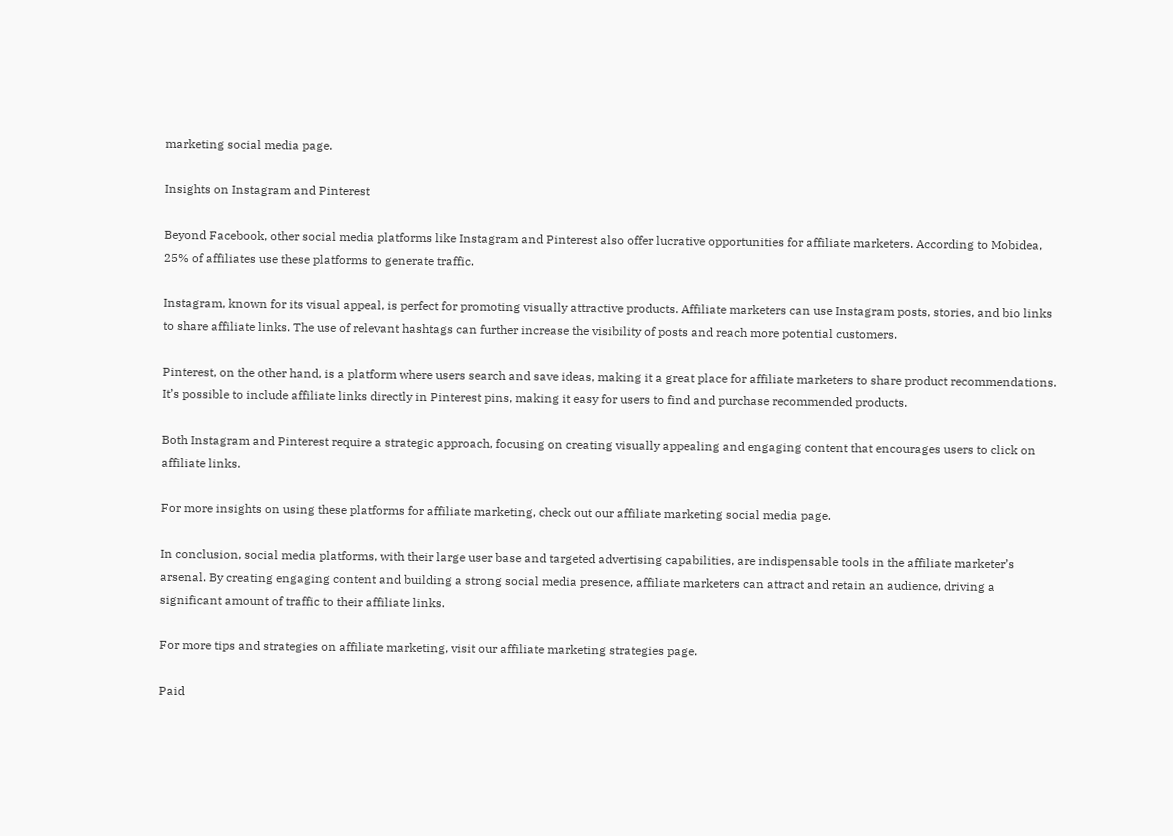marketing social media page.

Insights on Instagram and Pinterest

Beyond Facebook, other social media platforms like Instagram and Pinterest also offer lucrative opportunities for affiliate marketers. According to Mobidea, 25% of affiliates use these platforms to generate traffic.

Instagram, known for its visual appeal, is perfect for promoting visually attractive products. Affiliate marketers can use Instagram posts, stories, and bio links to share affiliate links. The use of relevant hashtags can further increase the visibility of posts and reach more potential customers.

Pinterest, on the other hand, is a platform where users search and save ideas, making it a great place for affiliate marketers to share product recommendations. It’s possible to include affiliate links directly in Pinterest pins, making it easy for users to find and purchase recommended products.

Both Instagram and Pinterest require a strategic approach, focusing on creating visually appealing and engaging content that encourages users to click on affiliate links.

For more insights on using these platforms for affiliate marketing, check out our affiliate marketing social media page.

In conclusion, social media platforms, with their large user base and targeted advertising capabilities, are indispensable tools in the affiliate marketer’s arsenal. By creating engaging content and building a strong social media presence, affiliate marketers can attract and retain an audience, driving a significant amount of traffic to their affiliate links.

For more tips and strategies on affiliate marketing, visit our affiliate marketing strategies page.

Paid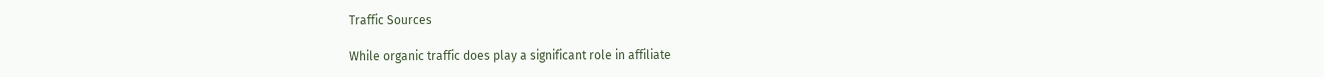Traffic Sources

While organic traffic does play a significant role in affiliate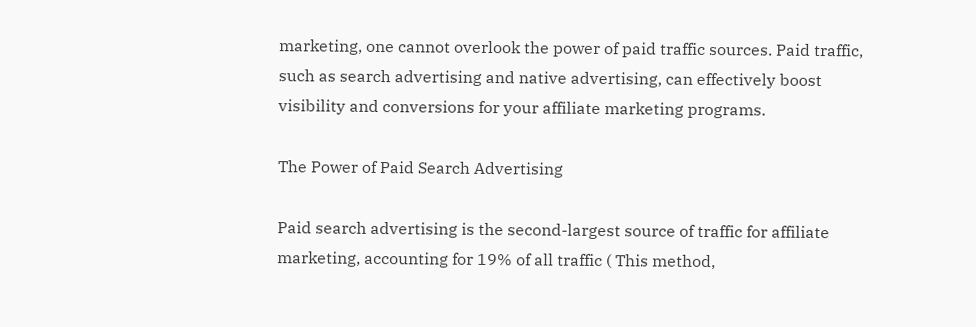marketing, one cannot overlook the power of paid traffic sources. Paid traffic, such as search advertising and native advertising, can effectively boost visibility and conversions for your affiliate marketing programs.

The Power of Paid Search Advertising

Paid search advertising is the second-largest source of traffic for affiliate marketing, accounting for 19% of all traffic ( This method,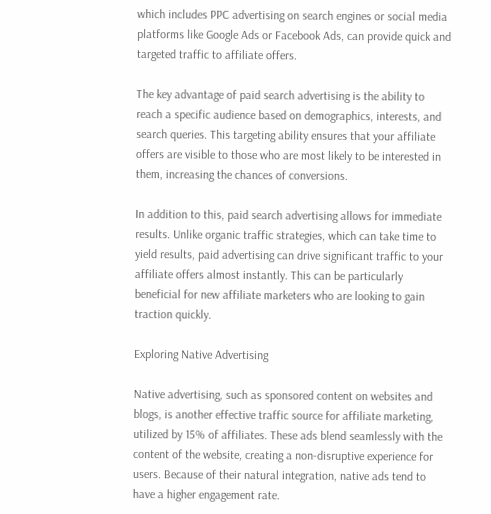which includes PPC advertising on search engines or social media platforms like Google Ads or Facebook Ads, can provide quick and targeted traffic to affiliate offers.

The key advantage of paid search advertising is the ability to reach a specific audience based on demographics, interests, and search queries. This targeting ability ensures that your affiliate offers are visible to those who are most likely to be interested in them, increasing the chances of conversions.

In addition to this, paid search advertising allows for immediate results. Unlike organic traffic strategies, which can take time to yield results, paid advertising can drive significant traffic to your affiliate offers almost instantly. This can be particularly beneficial for new affiliate marketers who are looking to gain traction quickly.

Exploring Native Advertising

Native advertising, such as sponsored content on websites and blogs, is another effective traffic source for affiliate marketing, utilized by 15% of affiliates. These ads blend seamlessly with the content of the website, creating a non-disruptive experience for users. Because of their natural integration, native ads tend to have a higher engagement rate.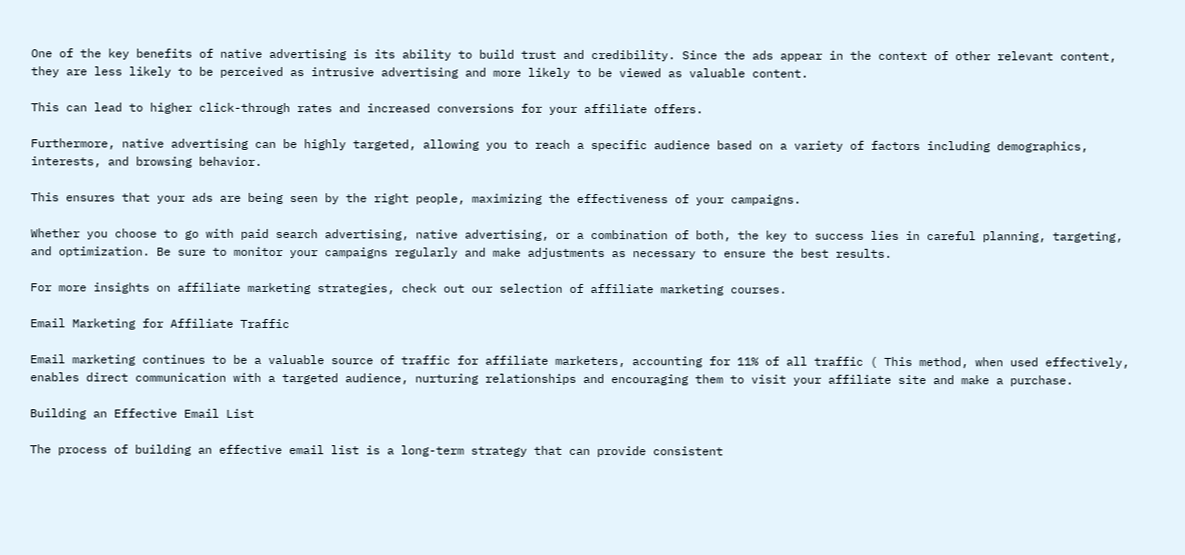One of the key benefits of native advertising is its ability to build trust and credibility. Since the ads appear in the context of other relevant content, they are less likely to be perceived as intrusive advertising and more likely to be viewed as valuable content.

This can lead to higher click-through rates and increased conversions for your affiliate offers.

Furthermore, native advertising can be highly targeted, allowing you to reach a specific audience based on a variety of factors including demographics, interests, and browsing behavior.

This ensures that your ads are being seen by the right people, maximizing the effectiveness of your campaigns.

Whether you choose to go with paid search advertising, native advertising, or a combination of both, the key to success lies in careful planning, targeting, and optimization. Be sure to monitor your campaigns regularly and make adjustments as necessary to ensure the best results.

For more insights on affiliate marketing strategies, check out our selection of affiliate marketing courses.

Email Marketing for Affiliate Traffic

Email marketing continues to be a valuable source of traffic for affiliate marketers, accounting for 11% of all traffic ( This method, when used effectively, enables direct communication with a targeted audience, nurturing relationships and encouraging them to visit your affiliate site and make a purchase.

Building an Effective Email List

The process of building an effective email list is a long-term strategy that can provide consistent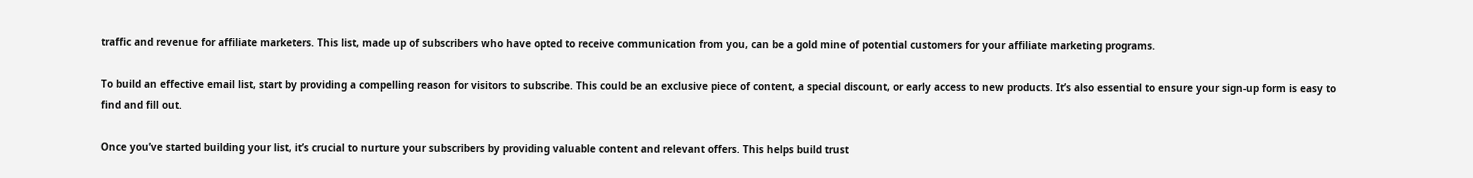traffic and revenue for affiliate marketers. This list, made up of subscribers who have opted to receive communication from you, can be a gold mine of potential customers for your affiliate marketing programs.

To build an effective email list, start by providing a compelling reason for visitors to subscribe. This could be an exclusive piece of content, a special discount, or early access to new products. It’s also essential to ensure your sign-up form is easy to find and fill out.

Once you’ve started building your list, it’s crucial to nurture your subscribers by providing valuable content and relevant offers. This helps build trust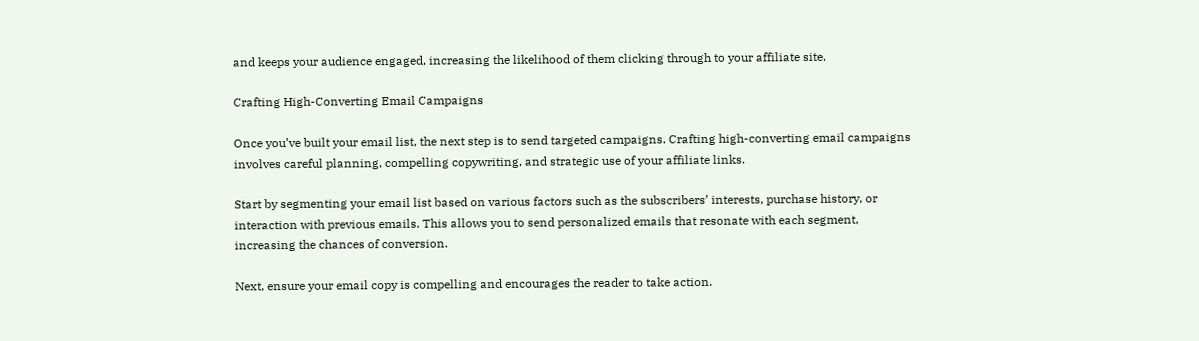and keeps your audience engaged, increasing the likelihood of them clicking through to your affiliate site.

Crafting High-Converting Email Campaigns

Once you’ve built your email list, the next step is to send targeted campaigns. Crafting high-converting email campaigns involves careful planning, compelling copywriting, and strategic use of your affiliate links.

Start by segmenting your email list based on various factors such as the subscribers’ interests, purchase history, or interaction with previous emails. This allows you to send personalized emails that resonate with each segment, increasing the chances of conversion.

Next, ensure your email copy is compelling and encourages the reader to take action.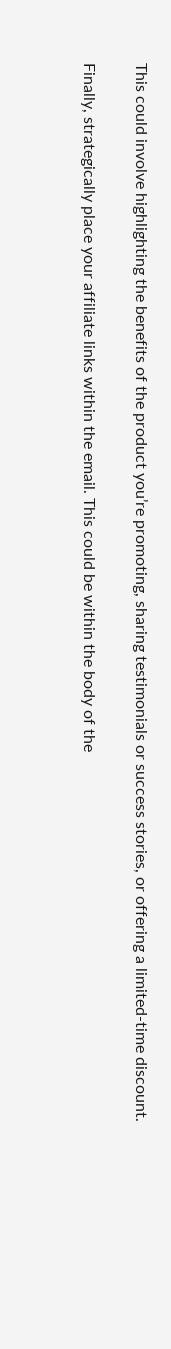This could involve highlighting the benefits of the product you’re promoting, sharing testimonials or success stories, or offering a limited-time discount.

Finally, strategically place your affiliate links within the email. This could be within the body of the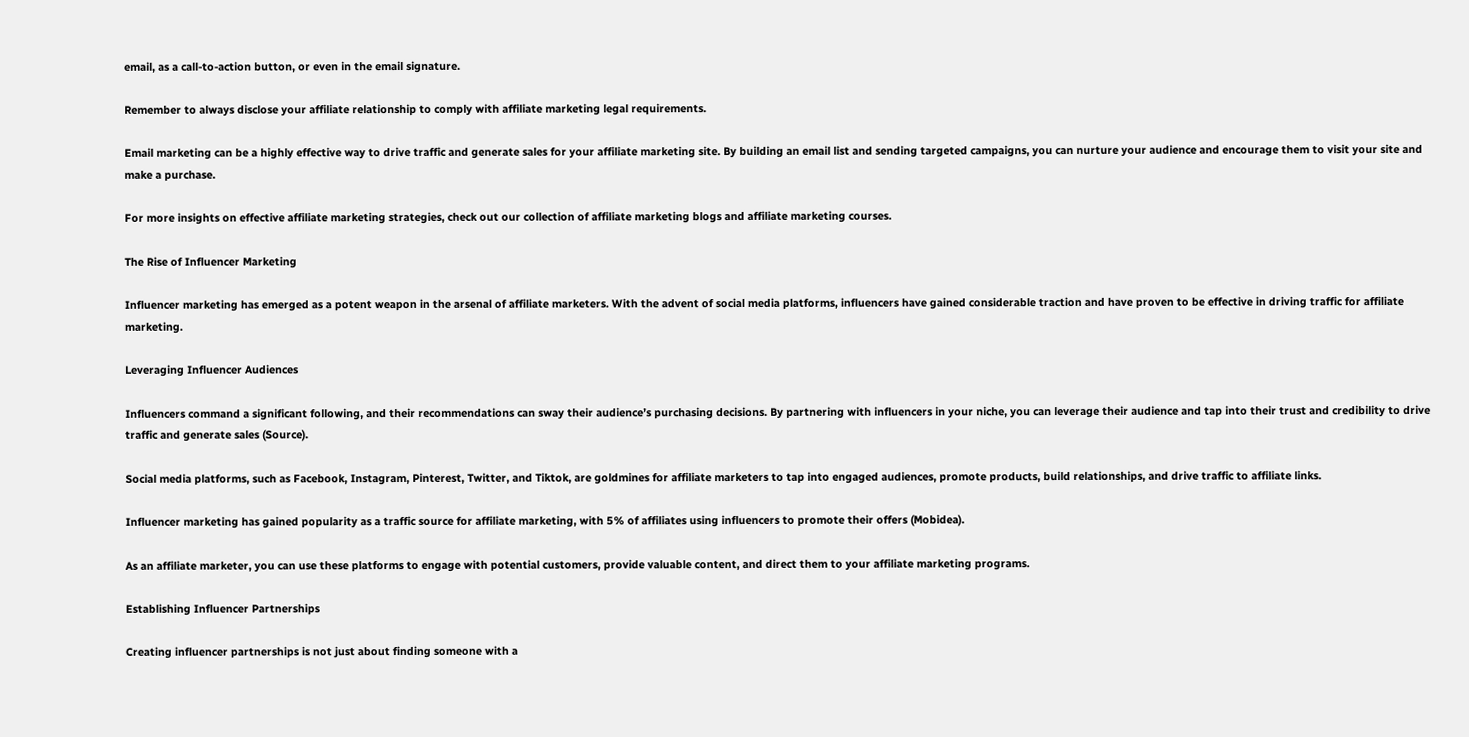email, as a call-to-action button, or even in the email signature.

Remember to always disclose your affiliate relationship to comply with affiliate marketing legal requirements.

Email marketing can be a highly effective way to drive traffic and generate sales for your affiliate marketing site. By building an email list and sending targeted campaigns, you can nurture your audience and encourage them to visit your site and make a purchase.

For more insights on effective affiliate marketing strategies, check out our collection of affiliate marketing blogs and affiliate marketing courses.

The Rise of Influencer Marketing

Influencer marketing has emerged as a potent weapon in the arsenal of affiliate marketers. With the advent of social media platforms, influencers have gained considerable traction and have proven to be effective in driving traffic for affiliate marketing.

Leveraging Influencer Audiences

Influencers command a significant following, and their recommendations can sway their audience’s purchasing decisions. By partnering with influencers in your niche, you can leverage their audience and tap into their trust and credibility to drive traffic and generate sales (Source).

Social media platforms, such as Facebook, Instagram, Pinterest, Twitter, and Tiktok, are goldmines for affiliate marketers to tap into engaged audiences, promote products, build relationships, and drive traffic to affiliate links.

Influencer marketing has gained popularity as a traffic source for affiliate marketing, with 5% of affiliates using influencers to promote their offers (Mobidea).

As an affiliate marketer, you can use these platforms to engage with potential customers, provide valuable content, and direct them to your affiliate marketing programs.

Establishing Influencer Partnerships

Creating influencer partnerships is not just about finding someone with a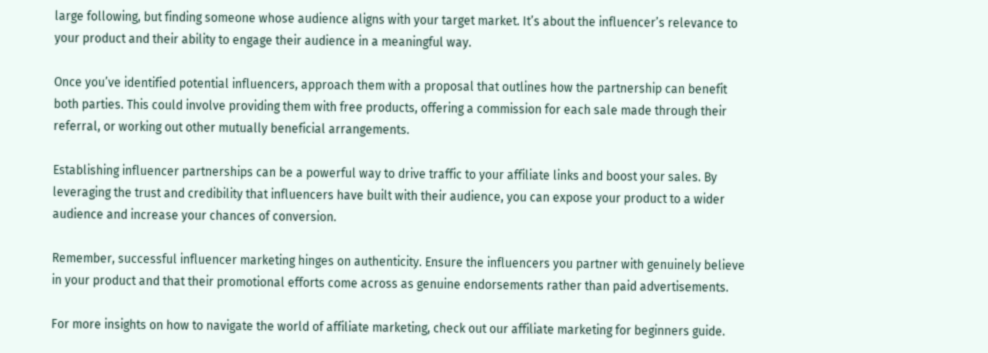large following, but finding someone whose audience aligns with your target market. It’s about the influencer’s relevance to your product and their ability to engage their audience in a meaningful way.

Once you’ve identified potential influencers, approach them with a proposal that outlines how the partnership can benefit both parties. This could involve providing them with free products, offering a commission for each sale made through their referral, or working out other mutually beneficial arrangements.

Establishing influencer partnerships can be a powerful way to drive traffic to your affiliate links and boost your sales. By leveraging the trust and credibility that influencers have built with their audience, you can expose your product to a wider audience and increase your chances of conversion.

Remember, successful influencer marketing hinges on authenticity. Ensure the influencers you partner with genuinely believe in your product and that their promotional efforts come across as genuine endorsements rather than paid advertisements.

For more insights on how to navigate the world of affiliate marketing, check out our affiliate marketing for beginners guide.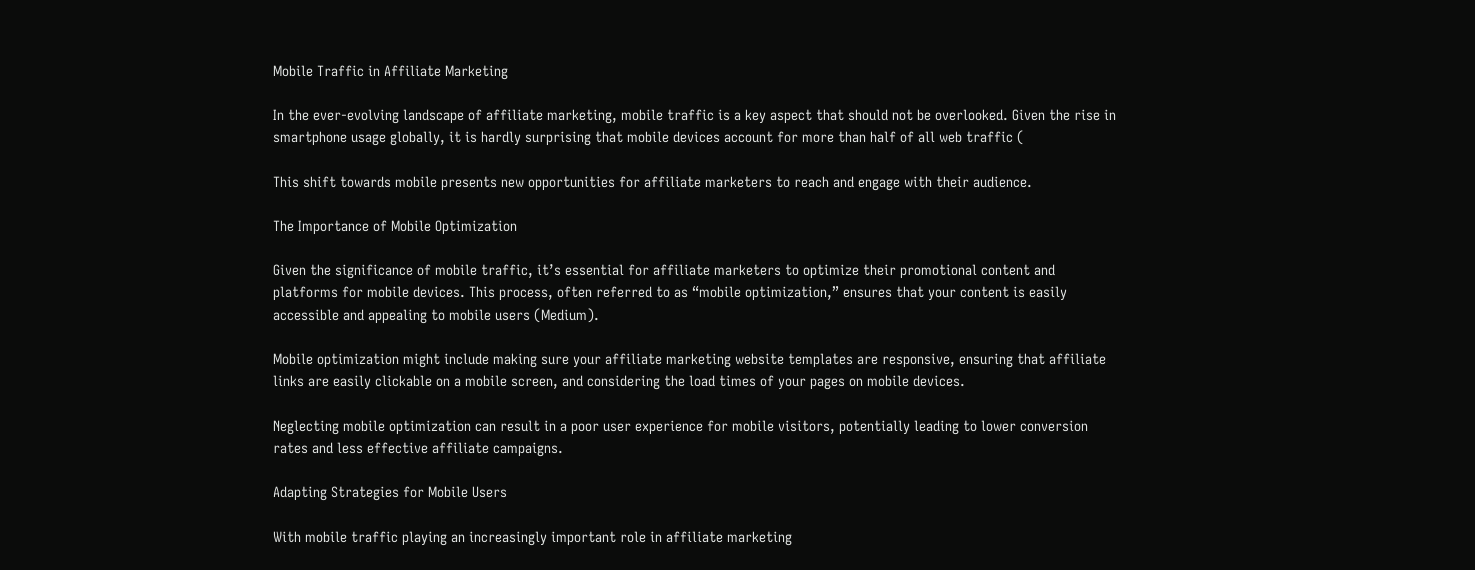Mobile Traffic in Affiliate Marketing

In the ever-evolving landscape of affiliate marketing, mobile traffic is a key aspect that should not be overlooked. Given the rise in smartphone usage globally, it is hardly surprising that mobile devices account for more than half of all web traffic (

This shift towards mobile presents new opportunities for affiliate marketers to reach and engage with their audience.

The Importance of Mobile Optimization

Given the significance of mobile traffic, it’s essential for affiliate marketers to optimize their promotional content and platforms for mobile devices. This process, often referred to as “mobile optimization,” ensures that your content is easily accessible and appealing to mobile users (Medium).

Mobile optimization might include making sure your affiliate marketing website templates are responsive, ensuring that affiliate links are easily clickable on a mobile screen, and considering the load times of your pages on mobile devices.

Neglecting mobile optimization can result in a poor user experience for mobile visitors, potentially leading to lower conversion rates and less effective affiliate campaigns.

Adapting Strategies for Mobile Users

With mobile traffic playing an increasingly important role in affiliate marketing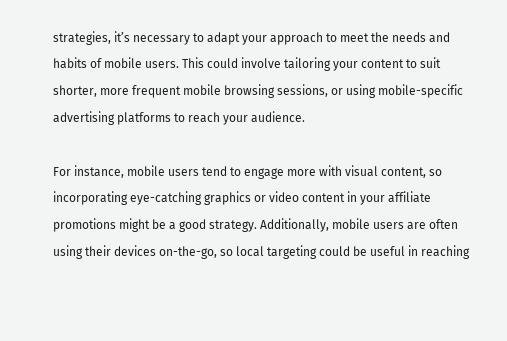strategies, it’s necessary to adapt your approach to meet the needs and habits of mobile users. This could involve tailoring your content to suit shorter, more frequent mobile browsing sessions, or using mobile-specific advertising platforms to reach your audience.

For instance, mobile users tend to engage more with visual content, so incorporating eye-catching graphics or video content in your affiliate promotions might be a good strategy. Additionally, mobile users are often using their devices on-the-go, so local targeting could be useful in reaching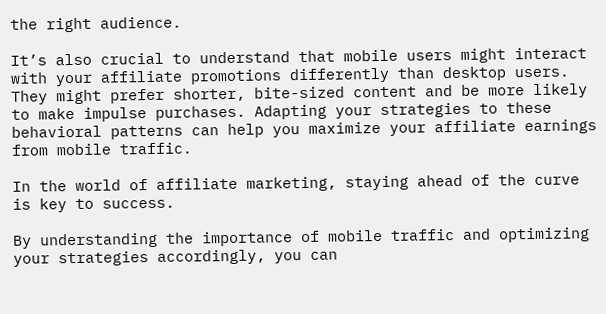the right audience.

It’s also crucial to understand that mobile users might interact with your affiliate promotions differently than desktop users. They might prefer shorter, bite-sized content and be more likely to make impulse purchases. Adapting your strategies to these behavioral patterns can help you maximize your affiliate earnings from mobile traffic.

In the world of affiliate marketing, staying ahead of the curve is key to success.

By understanding the importance of mobile traffic and optimizing your strategies accordingly, you can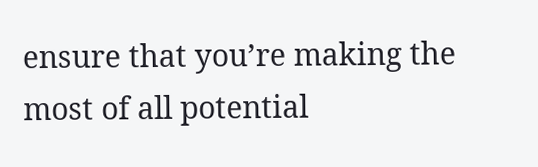ensure that you’re making the most of all potential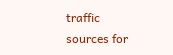traffic sources for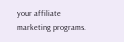your affiliate marketing programs.